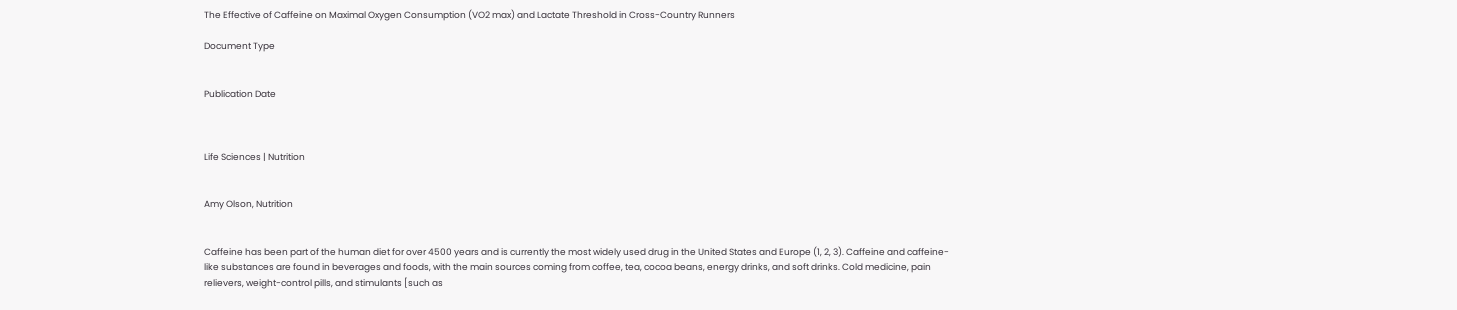The Effective of Caffeine on Maximal Oxygen Consumption (VO2 max) and Lactate Threshold in Cross-Country Runners

Document Type


Publication Date



Life Sciences | Nutrition


Amy Olson, Nutrition


Caffeine has been part of the human diet for over 4500 years and is currently the most widely used drug in the United States and Europe (1, 2, 3). Caffeine and caffeine-like substances are found in beverages and foods, with the main sources coming from coffee, tea, cocoa beans, energy drinks, and soft drinks. Cold medicine, pain relievers, weight-control pills, and stimulants [such as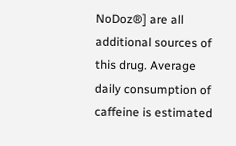NoDoz®] are all additional sources of this drug. Average daily consumption of caffeine is estimated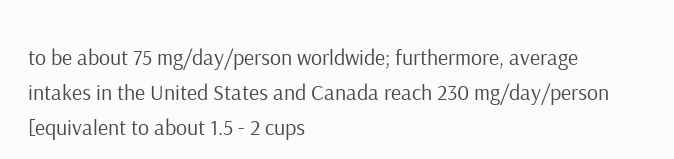to be about 75 mg/day/person worldwide; furthermore, average intakes in the United States and Canada reach 230 mg/day/person [equivalent to about 1.5 - 2 cups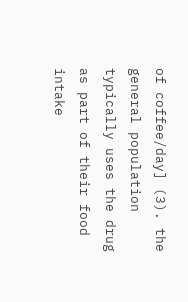of coffee/day] (3). the general population typically uses the drug as part of their food intake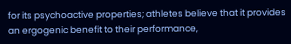for its psychoactive properties; athletes believe that it provides an ergogenic benefit to their performance,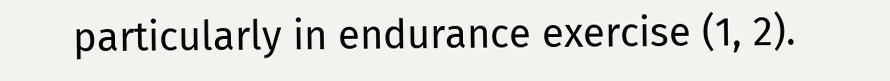particularly in endurance exercise (1, 2).